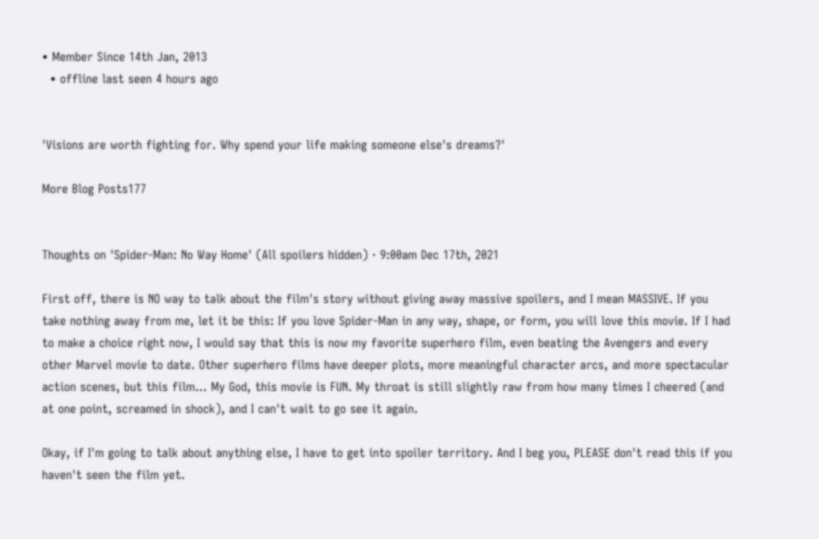• Member Since 14th Jan, 2013
  • offline last seen 4 hours ago


'Visions are worth fighting for. Why spend your life making someone else's dreams?'

More Blog Posts177


Thoughts on 'Spider-Man: No Way Home' (All spoilers hidden) · 9:00am Dec 17th, 2021

First off, there is NO way to talk about the film's story without giving away massive spoilers, and I mean MASSIVE. If you take nothing away from me, let it be this: If you love Spider-Man in any way, shape, or form, you will love this movie. If I had to make a choice right now, I would say that this is now my favorite superhero film, even beating the Avengers and every other Marvel movie to date. Other superhero films have deeper plots, more meaningful character arcs, and more spectacular action scenes, but this film... My God, this movie is FUN. My throat is still slightly raw from how many times I cheered (and at one point, screamed in shock), and I can't wait to go see it again.

Okay, if I'm going to talk about anything else, I have to get into spoiler territory. And I beg you, PLEASE don't read this if you haven't seen the film yet.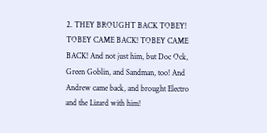2. THEY BROUGHT BACK TOBEY! TOBEY CAME BACK! TOBEY CAME BACK! And not just him, but Doc Ock, Green Goblin, and Sandman, too! And Andrew came back, and brought Electro and the Lizard with him!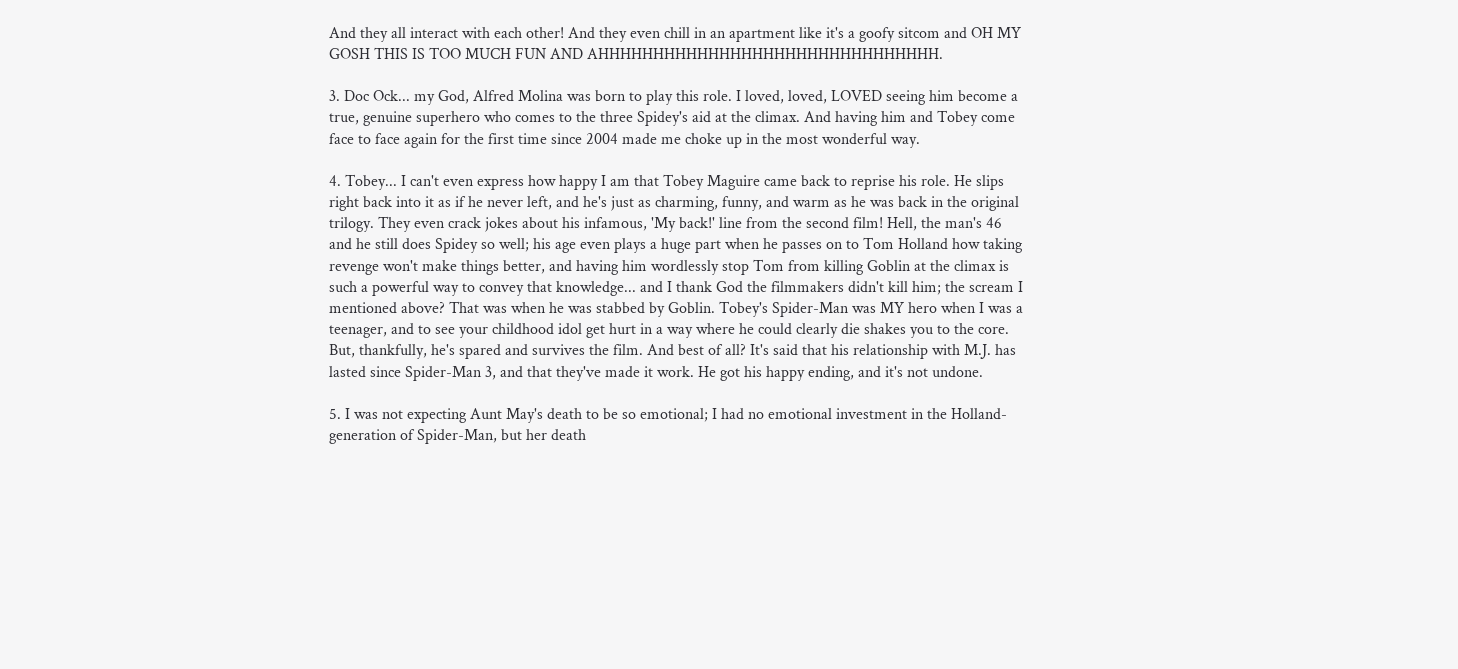And they all interact with each other! And they even chill in an apartment like it's a goofy sitcom and OH MY GOSH THIS IS TOO MUCH FUN AND AHHHHHHHHHHHHHHHHHHHHHHHHHHHHHHH.

3. Doc Ock... my God, Alfred Molina was born to play this role. I loved, loved, LOVED seeing him become a true, genuine superhero who comes to the three Spidey's aid at the climax. And having him and Tobey come face to face again for the first time since 2004 made me choke up in the most wonderful way.

4. Tobey... I can't even express how happy I am that Tobey Maguire came back to reprise his role. He slips right back into it as if he never left, and he's just as charming, funny, and warm as he was back in the original trilogy. They even crack jokes about his infamous, 'My back!' line from the second film! Hell, the man's 46 and he still does Spidey so well; his age even plays a huge part when he passes on to Tom Holland how taking revenge won't make things better, and having him wordlessly stop Tom from killing Goblin at the climax is such a powerful way to convey that knowledge... and I thank God the filmmakers didn't kill him; the scream I mentioned above? That was when he was stabbed by Goblin. Tobey's Spider-Man was MY hero when I was a teenager, and to see your childhood idol get hurt in a way where he could clearly die shakes you to the core. But, thankfully, he's spared and survives the film. And best of all? It's said that his relationship with M.J. has lasted since Spider-Man 3, and that they've made it work. He got his happy ending, and it's not undone.

5. I was not expecting Aunt May's death to be so emotional; I had no emotional investment in the Holland-generation of Spider-Man, but her death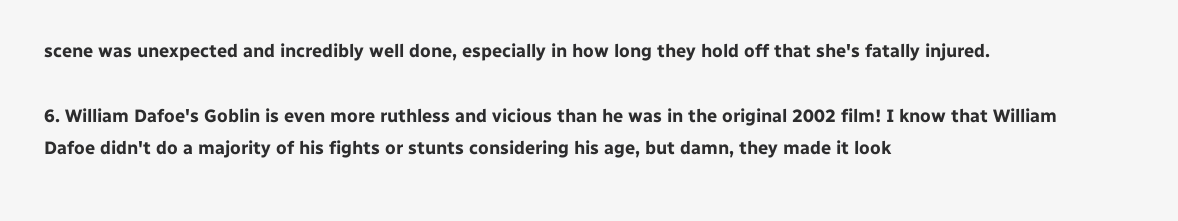scene was unexpected and incredibly well done, especially in how long they hold off that she's fatally injured.

6. William Dafoe's Goblin is even more ruthless and vicious than he was in the original 2002 film! I know that William Dafoe didn't do a majority of his fights or stunts considering his age, but damn, they made it look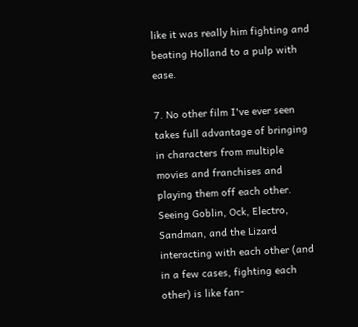like it was really him fighting and beating Holland to a pulp with ease.

7. No other film I've ever seen takes full advantage of bringing in characters from multiple movies and franchises and playing them off each other. Seeing Goblin, Ock, Electro, Sandman, and the Lizard interacting with each other (and in a few cases, fighting each other) is like fan-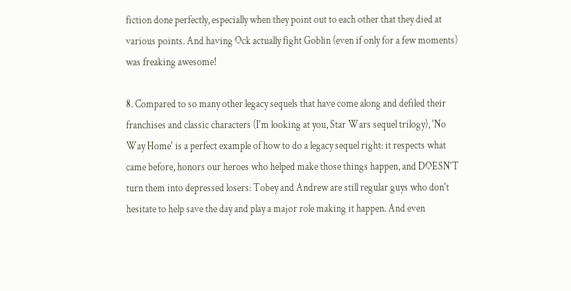fiction done perfectly, especially when they point out to each other that they died at various points. And having Ock actually fight Goblin (even if only for a few moments) was freaking awesome!

8. Compared to so many other legacy sequels that have come along and defiled their franchises and classic characters (I'm looking at you, Star Wars sequel trilogy), 'No Way Home' is a perfect example of how to do a legacy sequel right: it respects what came before, honors our heroes who helped make those things happen, and DOESN'T turn them into depressed losers: Tobey and Andrew are still regular guys who don't hesitate to help save the day and play a major role making it happen. And even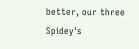better, our three Spidey's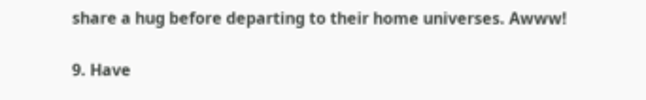share a hug before departing to their home universes. Awww!

9. Have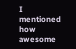I mentioned how awesome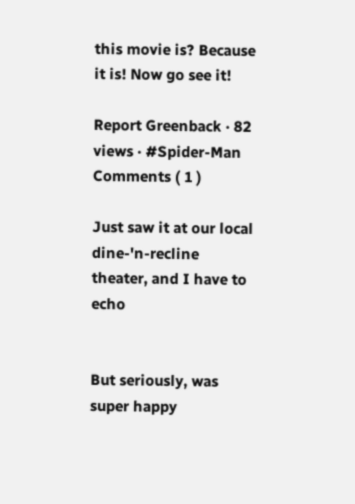this movie is? Because it is! Now go see it!

Report Greenback · 82 views · #Spider-Man
Comments ( 1 )

Just saw it at our local dine-'n-recline theater, and I have to echo


But seriously, was super happy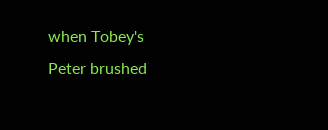when Tobey's Peter brushed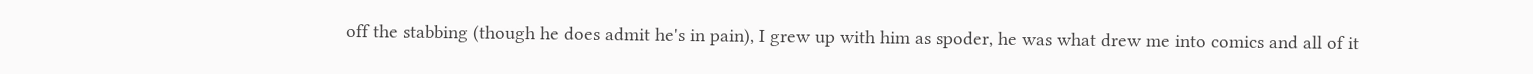off the stabbing (though he does admit he's in pain), I grew up with him as spoder, he was what drew me into comics and all of it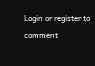Login or register to comment